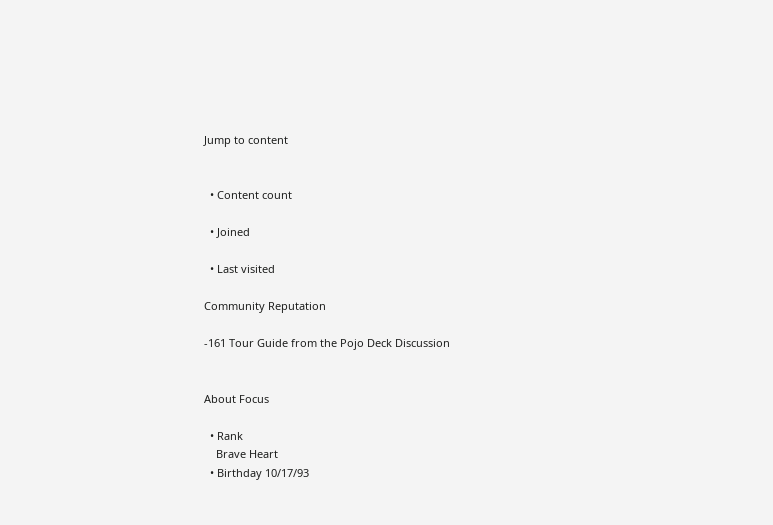Jump to content


  • Content count

  • Joined

  • Last visited

Community Reputation

-161 Tour Guide from the Pojo Deck Discussion


About Focus

  • Rank
    Brave Heart
  • Birthday 10/17/93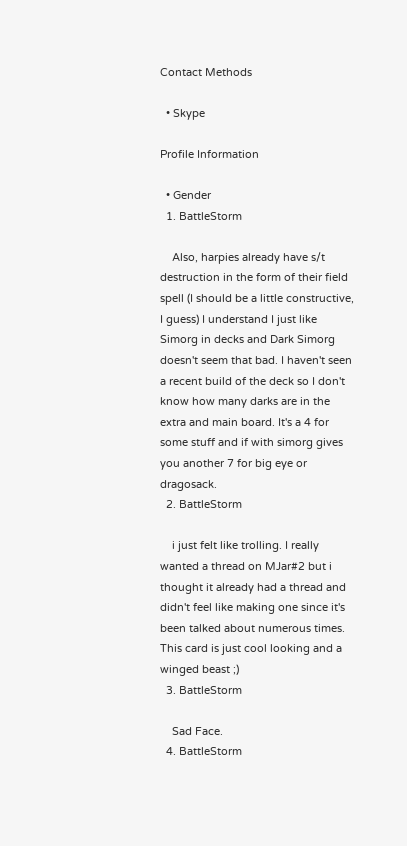Contact Methods

  • Skype

Profile Information

  • Gender
  1. BattleStorm

    Also, harpies already have s/t destruction in the form of their field spell (I should be a little constructive, I guess) I understand I just like Simorg in decks and Dark Simorg doesn't seem that bad. I haven't seen a recent build of the deck so I don't know how many darks are in the extra and main board. It's a 4 for some stuff and if with simorg gives you another 7 for big eye or dragosack.
  2. BattleStorm

    i just felt like trolling. I really wanted a thread on MJar#2 but i thought it already had a thread and didn't feel like making one since it's been talked about numerous times. This card is just cool looking and a winged beast ;)
  3. BattleStorm

    Sad Face.
  4. BattleStorm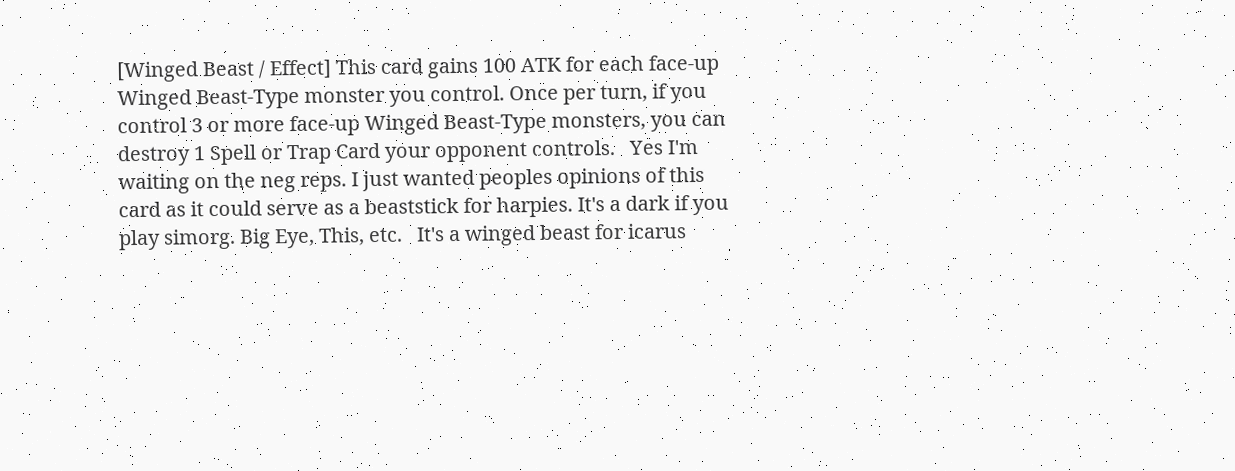[Winged Beast / Effect] This card gains 100 ATK for each face-up Winged Beast-Type monster you control. Once per turn, if you control 3 or more face-up Winged Beast-Type monsters, you can destroy 1 Spell or Trap Card your opponent controls.   Yes I'm waiting on the neg reps. I just wanted peoples opinions of this card as it could serve as a beaststick for harpies. It's a dark if you play simorg. Big Eye, This, etc.   It's a winged beast for icarus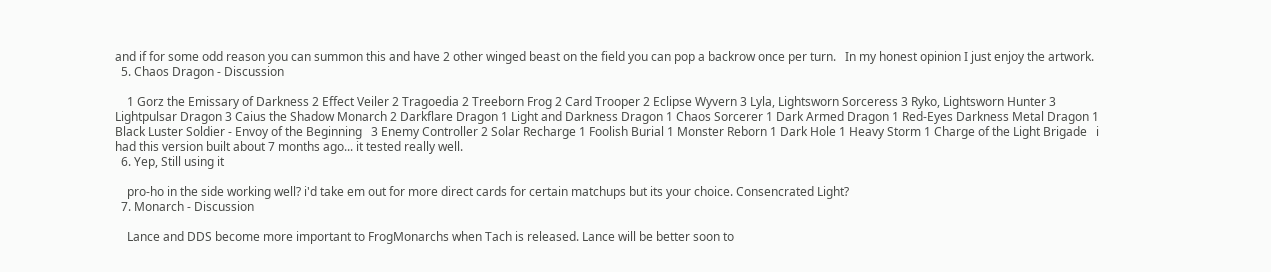and if for some odd reason you can summon this and have 2 other winged beast on the field you can pop a backrow once per turn.   In my honest opinion I just enjoy the artwork.
  5. Chaos Dragon - Discussion

    1 Gorz the Emissary of Darkness 2 Effect Veiler 2 Tragoedia 2 Treeborn Frog 2 Card Trooper 2 Eclipse Wyvern 3 Lyla, Lightsworn Sorceress 3 Ryko, Lightsworn Hunter 3 Lightpulsar Dragon 3 Caius the Shadow Monarch 2 Darkflare Dragon 1 Light and Darkness Dragon 1 Chaos Sorcerer 1 Dark Armed Dragon 1 Red-Eyes Darkness Metal Dragon 1 Black Luster Soldier - Envoy of the Beginning   3 Enemy Controller 2 Solar Recharge 1 Foolish Burial 1 Monster Reborn 1 Dark Hole 1 Heavy Storm 1 Charge of the Light Brigade   i had this version built about 7 months ago... it tested really well.
  6. Yep, Still using it

    pro-ho in the side working well? i'd take em out for more direct cards for certain matchups but its your choice. Consencrated Light?
  7. Monarch - Discussion

    Lance and DDS become more important to FrogMonarchs when Tach is released. Lance will be better soon to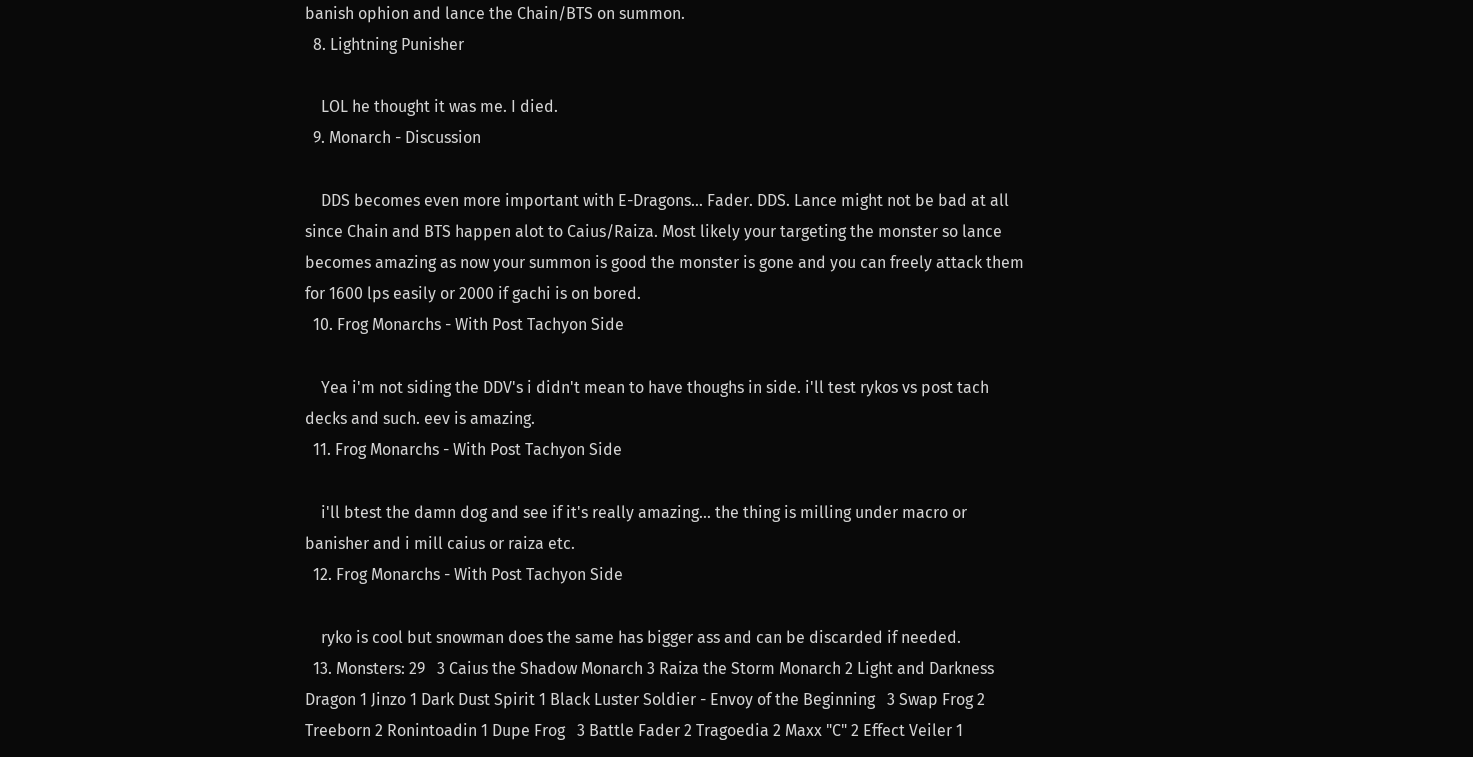banish ophion and lance the Chain/BTS on summon.
  8. Lightning Punisher

    LOL he thought it was me. I died.
  9. Monarch - Discussion

    DDS becomes even more important with E-Dragons... Fader. DDS. Lance might not be bad at all since Chain and BTS happen alot to Caius/Raiza. Most likely your targeting the monster so lance becomes amazing as now your summon is good the monster is gone and you can freely attack them for 1600 lps easily or 2000 if gachi is on bored.
  10. Frog Monarchs - With Post Tachyon Side

    Yea i'm not siding the DDV's i didn't mean to have thoughs in side. i'll test rykos vs post tach decks and such. eev is amazing.
  11. Frog Monarchs - With Post Tachyon Side

    i'll btest the damn dog and see if it's really amazing... the thing is milling under macro or banisher and i mill caius or raiza etc.
  12. Frog Monarchs - With Post Tachyon Side

    ryko is cool but snowman does the same has bigger ass and can be discarded if needed.
  13. Monsters: 29   3 Caius the Shadow Monarch 3 Raiza the Storm Monarch 2 Light and Darkness Dragon 1 Jinzo 1 Dark Dust Spirit 1 Black Luster Soldier - Envoy of the Beginning   3 Swap Frog 2 Treeborn 2 Ronintoadin 1 Dupe Frog   3 Battle Fader 2 Tragoedia 2 Maxx "C" 2 Effect Veiler 1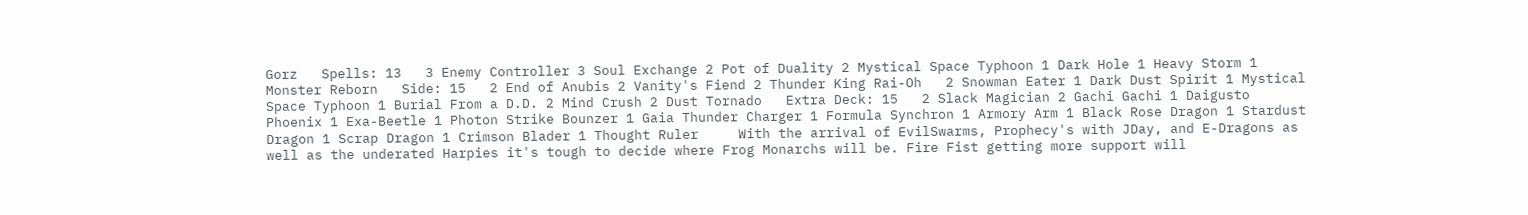Gorz   Spells: 13   3 Enemy Controller 3 Soul Exchange 2 Pot of Duality 2 Mystical Space Typhoon 1 Dark Hole 1 Heavy Storm 1 Monster Reborn   Side: 15   2 End of Anubis 2 Vanity's Fiend 2 Thunder King Rai-Oh   2 Snowman Eater 1 Dark Dust Spirit 1 Mystical Space Typhoon 1 Burial From a D.D. 2 Mind Crush 2 Dust Tornado   Extra Deck: 15   2 Slack Magician 2 Gachi Gachi 1 Daigusto Phoenix 1 Exa-Beetle 1 Photon Strike Bounzer 1 Gaia Thunder Charger 1 Formula Synchron 1 Armory Arm 1 Black Rose Dragon 1 Stardust Dragon 1 Scrap Dragon 1 Crimson Blader 1 Thought Ruler     With the arrival of EvilSwarms, Prophecy's with JDay, and E-Dragons as well as the underated Harpies it's tough to decide where Frog Monarchs will be. Fire Fist getting more support will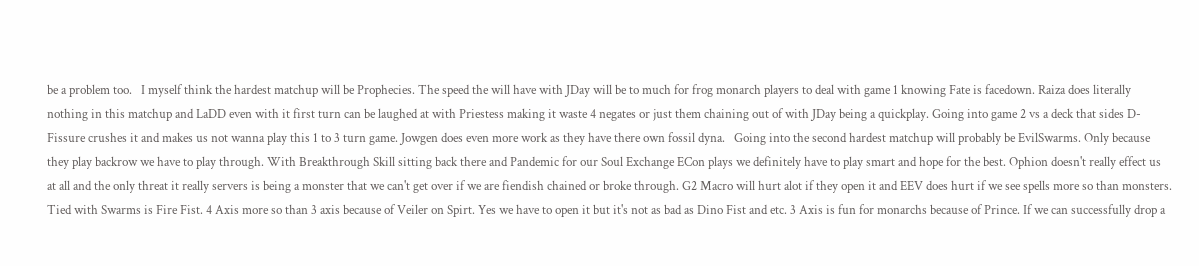be a problem too.   I myself think the hardest matchup will be Prophecies. The speed the will have with JDay will be to much for frog monarch players to deal with game 1 knowing Fate is facedown. Raiza does literally nothing in this matchup and LaDD even with it first turn can be laughed at with Priestess making it waste 4 negates or just them chaining out of with JDay being a quickplay. Going into game 2 vs a deck that sides D-Fissure crushes it and makes us not wanna play this 1 to 3 turn game. Jowgen does even more work as they have there own fossil dyna.   Going into the second hardest matchup will probably be EvilSwarms. Only because they play backrow we have to play through. With Breakthrough Skill sitting back there and Pandemic for our Soul Exchange ECon plays we definitely have to play smart and hope for the best. Ophion doesn't really effect us at all and the only threat it really servers is being a monster that we can't get over if we are fiendish chained or broke through. G2 Macro will hurt alot if they open it and EEV does hurt if we see spells more so than monsters.   Tied with Swarms is Fire Fist. 4 Axis more so than 3 axis because of Veiler on Spirt. Yes we have to open it but it's not as bad as Dino Fist and etc. 3 Axis is fun for monarchs because of Prince. If we can successfully drop a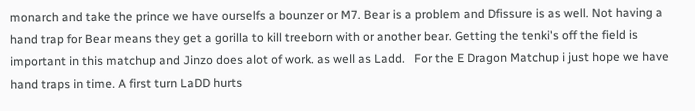monarch and take the prince we have ourselfs a bounzer or M7. Bear is a problem and Dfissure is as well. Not having a hand trap for Bear means they get a gorilla to kill treeborn with or another bear. Getting the tenki's off the field is important in this matchup and Jinzo does alot of work. as well as Ladd.   For the E Dragon Matchup i just hope we have hand traps in time. A first turn LaDD hurts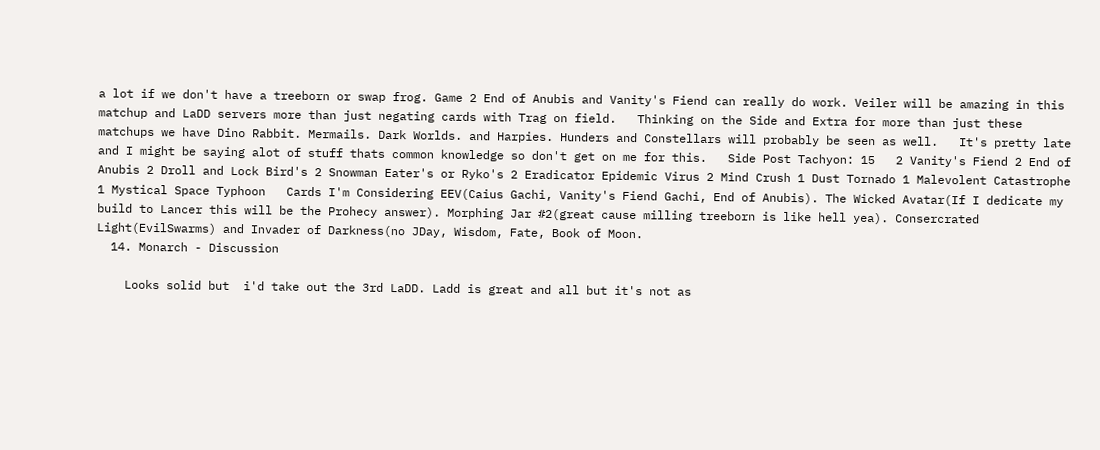a lot if we don't have a treeborn or swap frog. Game 2 End of Anubis and Vanity's Fiend can really do work. Veiler will be amazing in this matchup and LaDD servers more than just negating cards with Trag on field.   Thinking on the Side and Extra for more than just these matchups we have Dino Rabbit. Mermails. Dark Worlds. and Harpies. Hunders and Constellars will probably be seen as well.   It's pretty late and I might be saying alot of stuff thats common knowledge so don't get on me for this.   Side Post Tachyon: 15   2 Vanity's Fiend 2 End of Anubis 2 Droll and Lock Bird's 2 Snowman Eater's or Ryko's 2 Eradicator Epidemic Virus 2 Mind Crush 1 Dust Tornado 1 Malevolent Catastrophe 1 Mystical Space Typhoon   Cards I'm Considering EEV(Caius Gachi, Vanity's Fiend Gachi, End of Anubis). The Wicked Avatar(If I dedicate my build to Lancer this will be the Prohecy answer). Morphing Jar #2(great cause milling treeborn is like hell yea). Consercrated Light(EvilSwarms) and Invader of Darkness(no JDay, Wisdom, Fate, Book of Moon.
  14. Monarch - Discussion

    Looks solid but  i'd take out the 3rd LaDD. Ladd is great and all but it's not as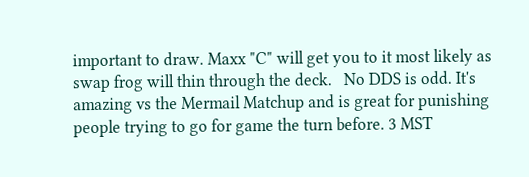important to draw. Maxx "C" will get you to it most likely as swap frog will thin through the deck.   No DDS is odd. It's amazing vs the Mermail Matchup and is great for punishing people trying to go for game the turn before. 3 MST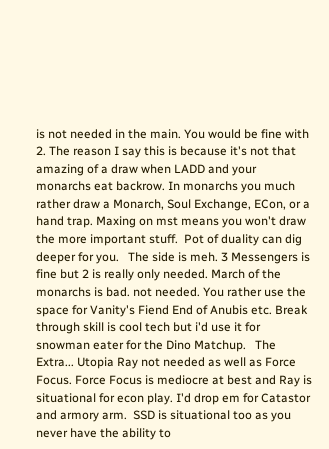is not needed in the main. You would be fine with 2. The reason I say this is because it's not that amazing of a draw when LADD and your monarchs eat backrow. In monarchs you much rather draw a Monarch, Soul Exchange, ECon, or a hand trap. Maxing on mst means you won't draw the more important stuff.  Pot of duality can dig deeper for you.   The side is meh. 3 Messengers is fine but 2 is really only needed. March of the monarchs is bad. not needed. You rather use the space for Vanity's Fiend End of Anubis etc. Break through skill is cool tech but i'd use it for snowman eater for the Dino Matchup.   The Extra... Utopia Ray not needed as well as Force Focus. Force Focus is mediocre at best and Ray is situational for econ play. I'd drop em for Catastor and armory arm.  SSD is situational too as you never have the ability to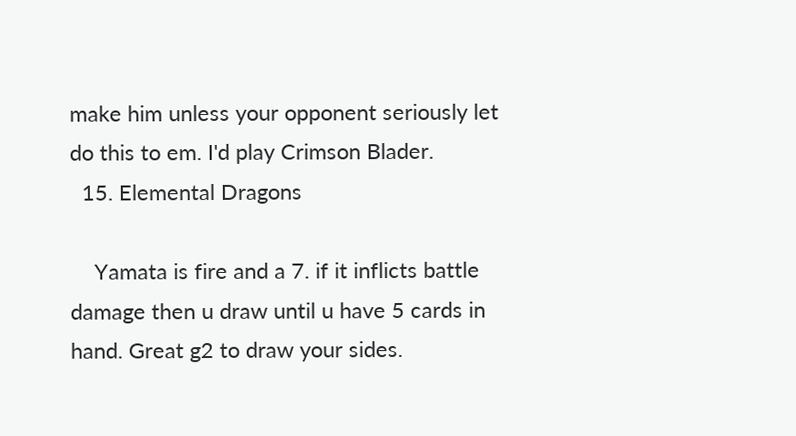make him unless your opponent seriously let do this to em. I'd play Crimson Blader.
  15. Elemental Dragons

    Yamata is fire and a 7. if it inflicts battle damage then u draw until u have 5 cards in hand. Great g2 to draw your sides.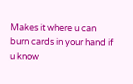Makes it where u can burn cards in your hand if u know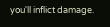you'll inflict damage.